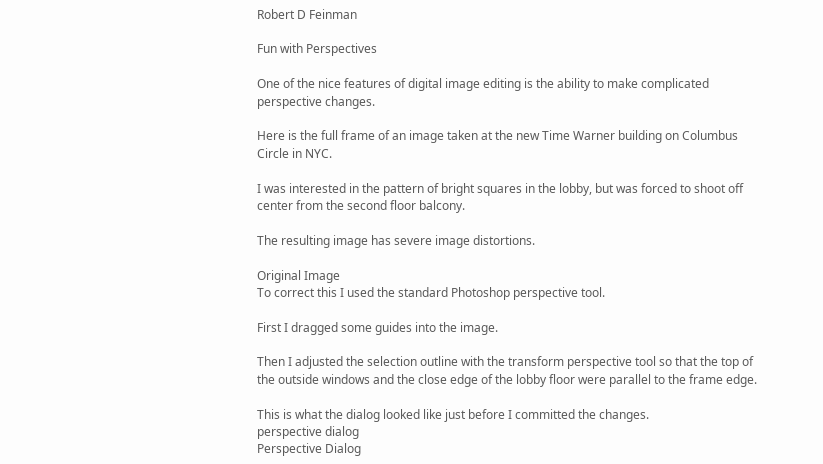Robert D Feinman

Fun with Perspectives

One of the nice features of digital image editing is the ability to make complicated perspective changes.

Here is the full frame of an image taken at the new Time Warner building on Columbus Circle in NYC.

I was interested in the pattern of bright squares in the lobby, but was forced to shoot off center from the second floor balcony.

The resulting image has severe image distortions.

Original Image
To correct this I used the standard Photoshop perspective tool.

First I dragged some guides into the image.

Then I adjusted the selection outline with the transform perspective tool so that the top of the outside windows and the close edge of the lobby floor were parallel to the frame edge.

This is what the dialog looked like just before I committed the changes.
perspective dialog
Perspective Dialog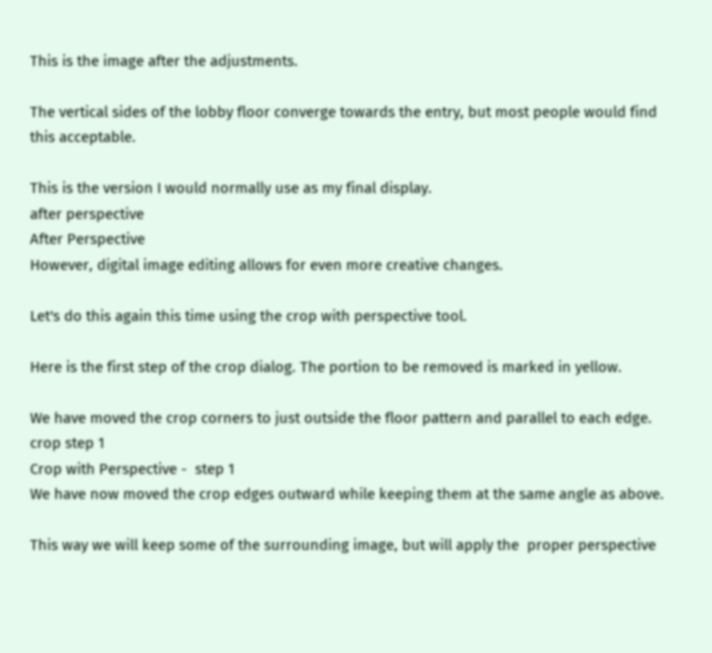This is the image after the adjustments.

The vertical sides of the lobby floor converge towards the entry, but most people would find this acceptable.

This is the version I would normally use as my final display.
after perspective
After Perspective
However, digital image editing allows for even more creative changes.

Let's do this again this time using the crop with perspective tool.

Here is the first step of the crop dialog. The portion to be removed is marked in yellow.

We have moved the crop corners to just outside the floor pattern and parallel to each edge.
crop step 1
Crop with Perspective -  step 1
We have now moved the crop edges outward while keeping them at the same angle as above.

This way we will keep some of the surrounding image, but will apply the  proper perspective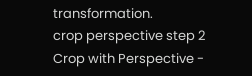transformation.
crop perspective step 2
Crop with Perspective -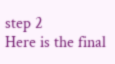step 2
Here is the final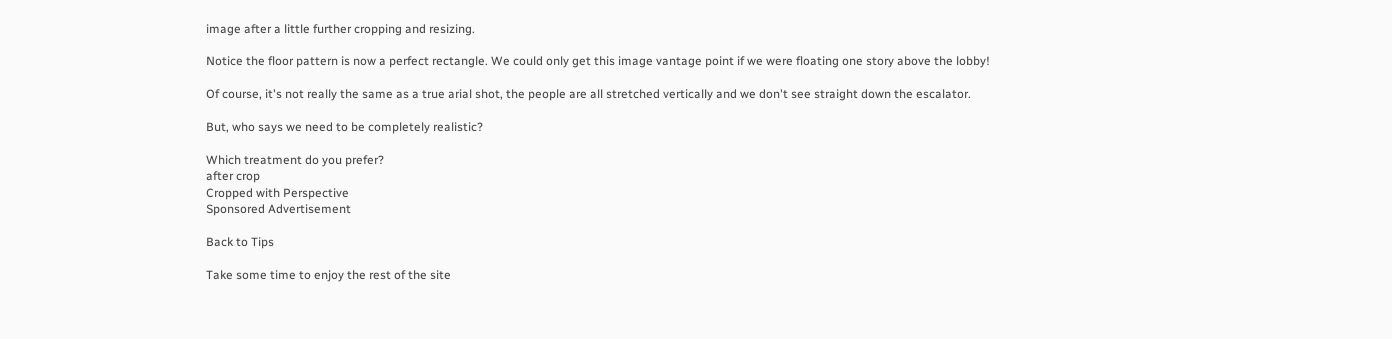image after a little further cropping and resizing.

Notice the floor pattern is now a perfect rectangle. We could only get this image vantage point if we were floating one story above the lobby!

Of course, it's not really the same as a true arial shot, the people are all stretched vertically and we don't see straight down the escalator.

But, who says we need to be completely realistic?

Which treatment do you prefer?
after crop
Cropped with Perspective
Sponsored Advertisement

Back to Tips

Take some time to enjoy the rest of the site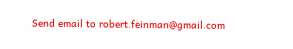Send email to robert.feinman@gmail.com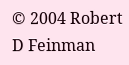© 2004 Robert D Feinman